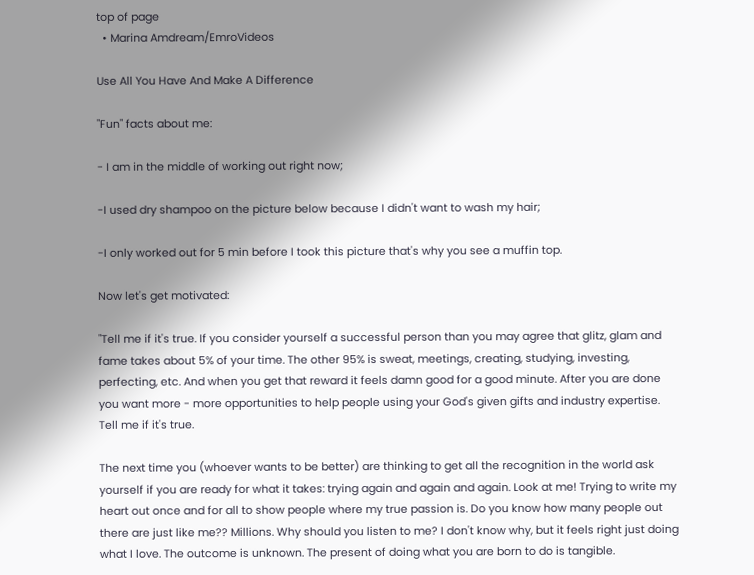top of page
  • Marina Amdream/EmroVideos

Use All You Have And Make A Difference

"Fun" facts about me:

- I am in the middle of working out right now;

-I used dry shampoo on the picture below because I didn't want to wash my hair;

-I only worked out for 5 min before I took this picture that's why you see a muffin top.

Now let's get motivated:

"Tell me if it's true. If you consider yourself a successful person than you may agree that glitz, glam and fame takes about 5% of your time. The other 95% is sweat, meetings, creating, studying, investing, perfecting, etc. And when you get that reward it feels damn good for a good minute. After you are done you want more - more opportunities to help people using your God's given gifts and industry expertise. Tell me if it's true.

The next time you (whoever wants to be better) are thinking to get all the recognition in the world ask yourself if you are ready for what it takes: trying again and again and again. Look at me! Trying to write my heart out once and for all to show people where my true passion is. Do you know how many people out there are just like me?? Millions. Why should you listen to me? I don't know why, but it feels right just doing what I love. The outcome is unknown. The present of doing what you are born to do is tangible.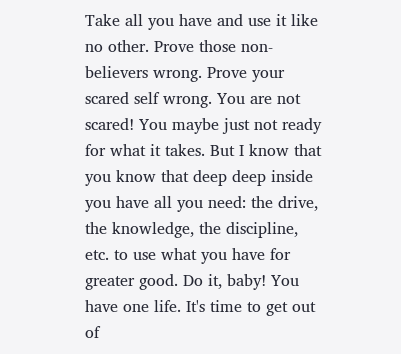Take all you have and use it like no other. Prove those non-believers wrong. Prove your scared self wrong. You are not scared! You maybe just not ready for what it takes. But I know that you know that deep deep inside you have all you need: the drive, the knowledge, the discipline, etc. to use what you have for greater good. Do it, baby! You have one life. It's time to get out of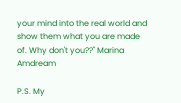your mind into the real world and show them what you are made of. Why don't you??" Marina Amdream

P.S. My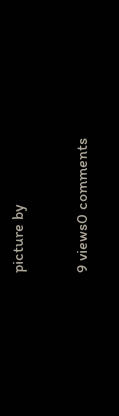picture by

9 views0 comments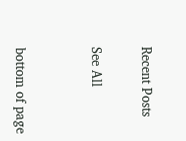Recent Posts

See All


bottom of page